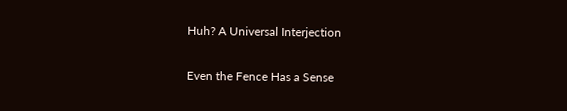Huh? A Universal Interjection

Even the Fence Has a Sense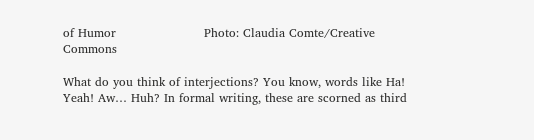of Humor                      Photo: Claudia Comte/Creative Commons

What do you think of interjections? You know, words like Ha! Yeah! Aw… Huh? In formal writing, these are scorned as third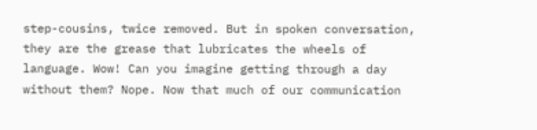step-cousins, twice removed. But in spoken conversation, they are the grease that lubricates the wheels of language. Wow! Can you imagine getting through a day without them? Nope. Now that much of our communication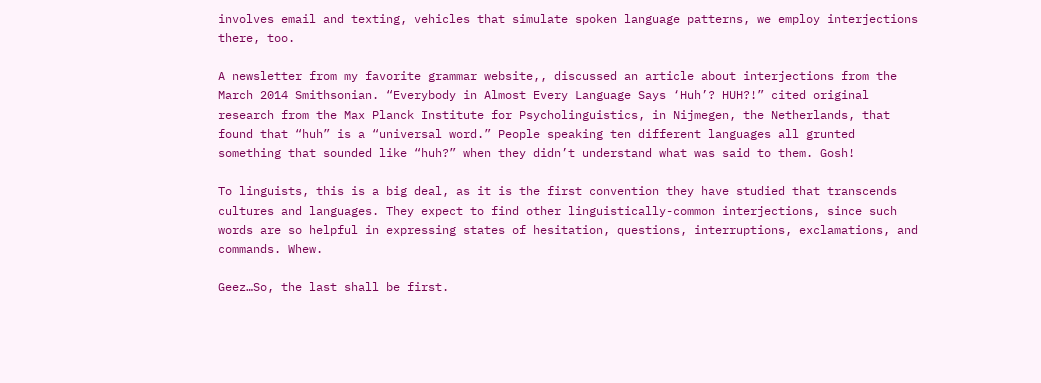involves email and texting, vehicles that simulate spoken language patterns, we employ interjections there, too.

A newsletter from my favorite grammar website,, discussed an article about interjections from the March 2014 Smithsonian. “Everybody in Almost Every Language Says ‘Huh’? HUH?!” cited original research from the Max Planck Institute for Psycholinguistics, in Nijmegen, the Netherlands, that found that “huh” is a “universal word.” People speaking ten different languages all grunted something that sounded like “huh?” when they didn’t understand what was said to them. Gosh!

To linguists, this is a big deal, as it is the first convention they have studied that transcends cultures and languages. They expect to find other linguistically-common interjections, since such words are so helpful in expressing states of hesitation, questions, interruptions, exclamations, and commands. Whew.

Geez…So, the last shall be first.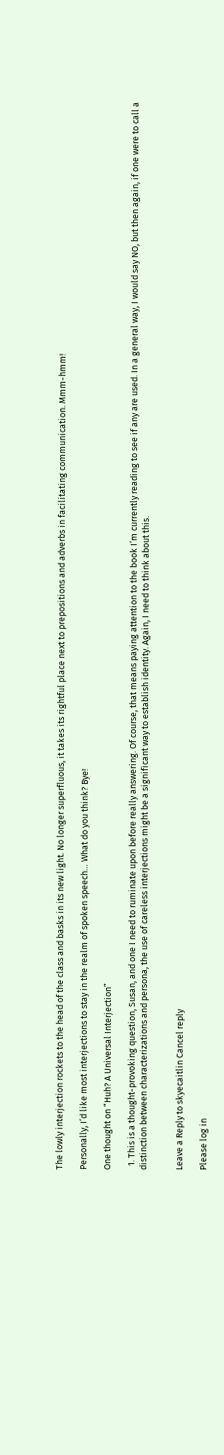The lowly interjection rockets to the head of the class and basks in its new light. No longer superfluous, it takes its rightful place next to prepositions and adverbs in facilitating communication. Mmm-hmm!

Personally, I’d like most interjections to stay in the realm of spoken speech… What do you think? Bye!

One thought on “Huh? A Universal Interjection”

  1. This is a thought-provoking question, Susan, and one I need to ruminate upon before really answering. Of course, that means paying attention to the book I’m currently reading to see if any are used. In a general way, I would say NO, but then again, if one were to call a distinction between characterizations and persona, the use of careless interjections might be a significant way to establish identity. Again, I need to think about this.


Leave a Reply to skyecaitlin Cancel reply

Please log in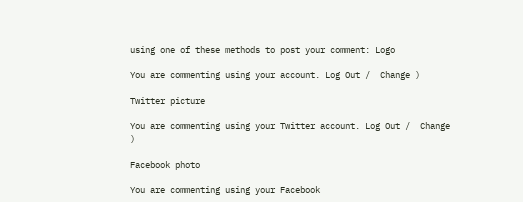using one of these methods to post your comment: Logo

You are commenting using your account. Log Out /  Change )

Twitter picture

You are commenting using your Twitter account. Log Out /  Change )

Facebook photo

You are commenting using your Facebook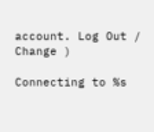account. Log Out /  Change )

Connecting to %s